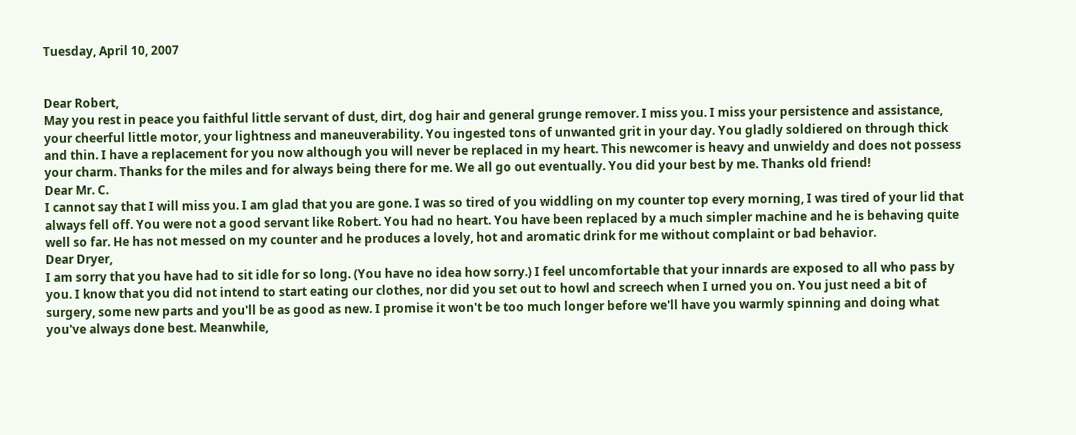Tuesday, April 10, 2007


Dear Robert,
May you rest in peace you faithful little servant of dust, dirt, dog hair and general grunge remover. I miss you. I miss your persistence and assistance, your cheerful little motor, your lightness and maneuverability. You ingested tons of unwanted grit in your day. You gladly soldiered on through thick and thin. I have a replacement for you now although you will never be replaced in my heart. This newcomer is heavy and unwieldy and does not possess your charm. Thanks for the miles and for always being there for me. We all go out eventually. You did your best by me. Thanks old friend!
Dear Mr. C.
I cannot say that I will miss you. I am glad that you are gone. I was so tired of you widdling on my counter top every morning, I was tired of your lid that always fell off. You were not a good servant like Robert. You had no heart. You have been replaced by a much simpler machine and he is behaving quite well so far. He has not messed on my counter and he produces a lovely, hot and aromatic drink for me without complaint or bad behavior.
Dear Dryer,
I am sorry that you have had to sit idle for so long. (You have no idea how sorry.) I feel uncomfortable that your innards are exposed to all who pass by you. I know that you did not intend to start eating our clothes, nor did you set out to howl and screech when I urned you on. You just need a bit of surgery, some new parts and you'll be as good as new. I promise it won't be too much longer before we'll have you warmly spinning and doing what you've always done best. Meanwhile,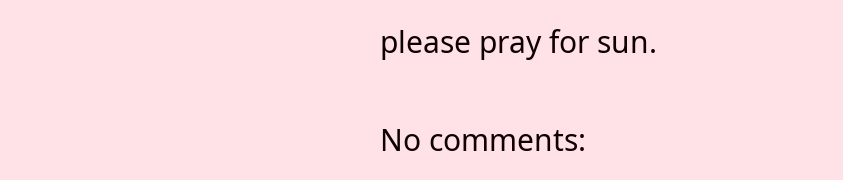please pray for sun.

No comments: